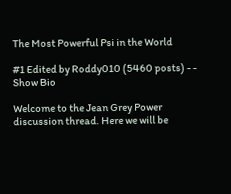The Most Powerful Psi in the World

#1 Edited by Roddy010 (5460 posts) - - Show Bio

Welcome to the Jean Grey Power discussion thread. Here we will be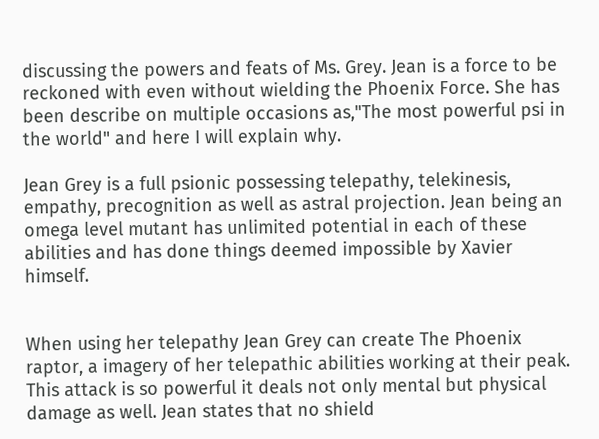discussing the powers and feats of Ms. Grey. Jean is a force to be reckoned with even without wielding the Phoenix Force. She has been describe on multiple occasions as,"The most powerful psi in the world" and here I will explain why.

Jean Grey is a full psionic possessing telepathy, telekinesis, empathy, precognition as well as astral projection. Jean being an omega level mutant has unlimited potential in each of these abilities and has done things deemed impossible by Xavier himself.


When using her telepathy Jean Grey can create The Phoenix raptor, a imagery of her telepathic abilities working at their peak. This attack is so powerful it deals not only mental but physical damage as well. Jean states that no shield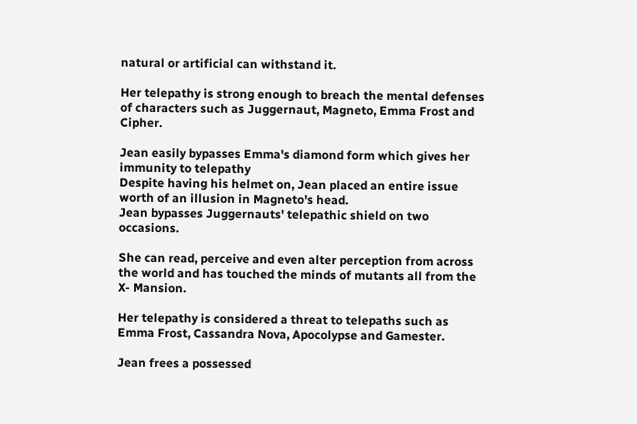natural or artificial can withstand it.

Her telepathy is strong enough to breach the mental defenses of characters such as Juggernaut, Magneto, Emma Frost and Cipher.

Jean easily bypasses Emma's diamond form which gives her immunity to telepathy
Despite having his helmet on, Jean placed an entire issue worth of an illusion in Magneto's head.
Jean bypasses Juggernauts' telepathic shield on two occasions.

She can read, perceive and even alter perception from across the world and has touched the minds of mutants all from the X- Mansion.

Her telepathy is considered a threat to telepaths such as Emma Frost, Cassandra Nova, Apocolypse and Gamester.

Jean frees a possessed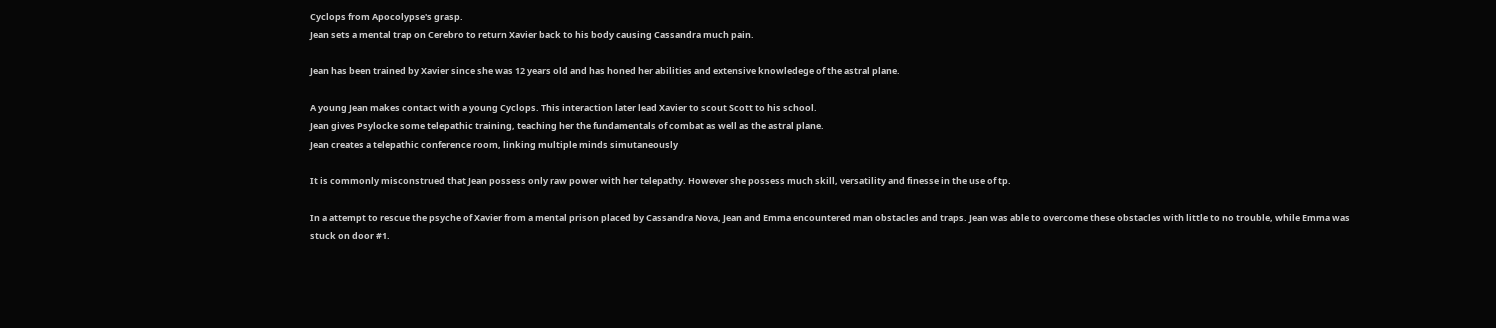Cyclops from Apocolypse's grasp.
Jean sets a mental trap on Cerebro to return Xavier back to his body causing Cassandra much pain.

Jean has been trained by Xavier since she was 12 years old and has honed her abilities and extensive knowledege of the astral plane.

A young Jean makes contact with a young Cyclops. This interaction later lead Xavier to scout Scott to his school.
Jean gives Psylocke some telepathic training, teaching her the fundamentals of combat as well as the astral plane.
Jean creates a telepathic conference room, linking multiple minds simutaneously

It is commonly misconstrued that Jean possess only raw power with her telepathy. However she possess much skill, versatility and finesse in the use of tp.

In a attempt to rescue the psyche of Xavier from a mental prison placed by Cassandra Nova, Jean and Emma encountered man obstacles and traps. Jean was able to overcome these obstacles with little to no trouble, while Emma was stuck on door #1.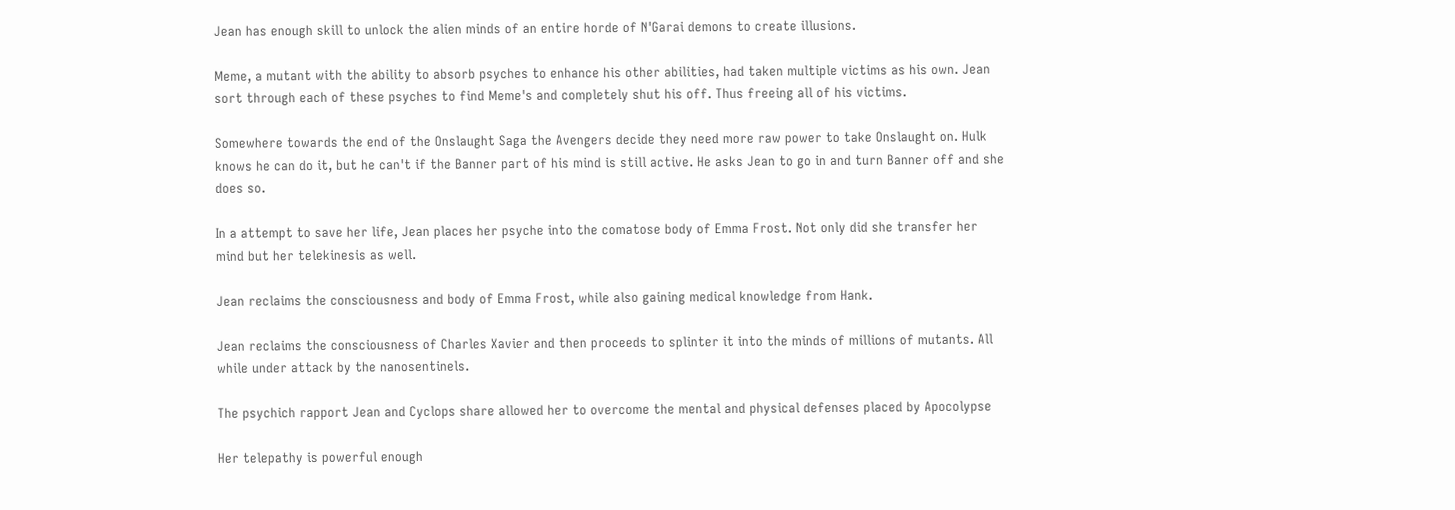Jean has enough skill to unlock the alien minds of an entire horde of N'Garai demons to create illusions.

Meme, a mutant with the ability to absorb psyches to enhance his other abilities, had taken multiple victims as his own. Jean sort through each of these psyches to find Meme's and completely shut his off. Thus freeing all of his victims.

Somewhere towards the end of the Onslaught Saga the Avengers decide they need more raw power to take Onslaught on. Hulk knows he can do it, but he can't if the Banner part of his mind is still active. He asks Jean to go in and turn Banner off and she does so.

In a attempt to save her life, Jean places her psyche into the comatose body of Emma Frost. Not only did she transfer her mind but her telekinesis as well.

Jean reclaims the consciousness and body of Emma Frost, while also gaining medical knowledge from Hank.

Jean reclaims the consciousness of Charles Xavier and then proceeds to splinter it into the minds of millions of mutants. All while under attack by the nanosentinels.

The psychich rapport Jean and Cyclops share allowed her to overcome the mental and physical defenses placed by Apocolypse

Her telepathy is powerful enough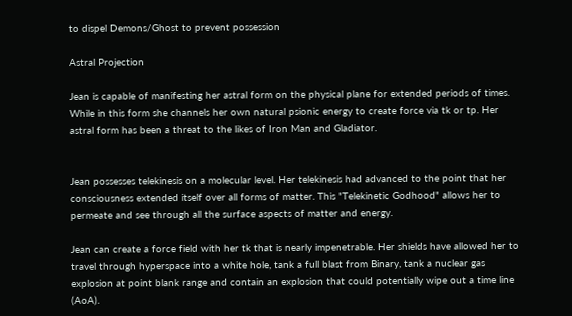to dispel Demons/Ghost to prevent possession

Astral Projection

Jean is capable of manifesting her astral form on the physical plane for extended periods of times. While in this form she channels her own natural psionic energy to create force via tk or tp. Her astral form has been a threat to the likes of Iron Man and Gladiator.


Jean possesses telekinesis on a molecular level. Her telekinesis had advanced to the point that her consciousness extended itself over all forms of matter. This "Telekinetic Godhood" allows her to permeate and see through all the surface aspects of matter and energy.

Jean can create a force field with her tk that is nearly impenetrable. Her shields have allowed her to travel through hyperspace into a white hole, tank a full blast from Binary, tank a nuclear gas explosion at point blank range and contain an explosion that could potentially wipe out a time line (AoA).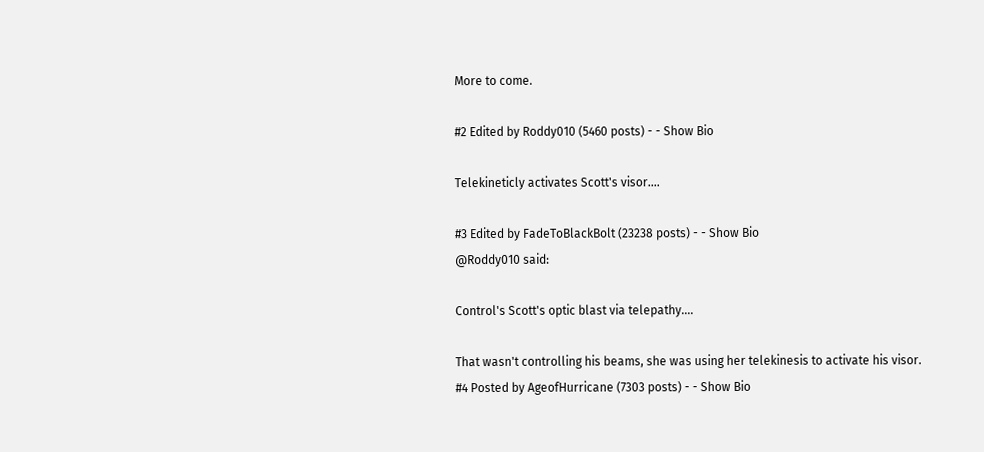More to come.

#2 Edited by Roddy010 (5460 posts) - - Show Bio

Telekineticly activates Scott's visor....

#3 Edited by FadeToBlackBolt (23238 posts) - - Show Bio
@Roddy010 said:

Control's Scott's optic blast via telepathy....

That wasn't controlling his beams, she was using her telekinesis to activate his visor.
#4 Posted by AgeofHurricane (7303 posts) - - Show Bio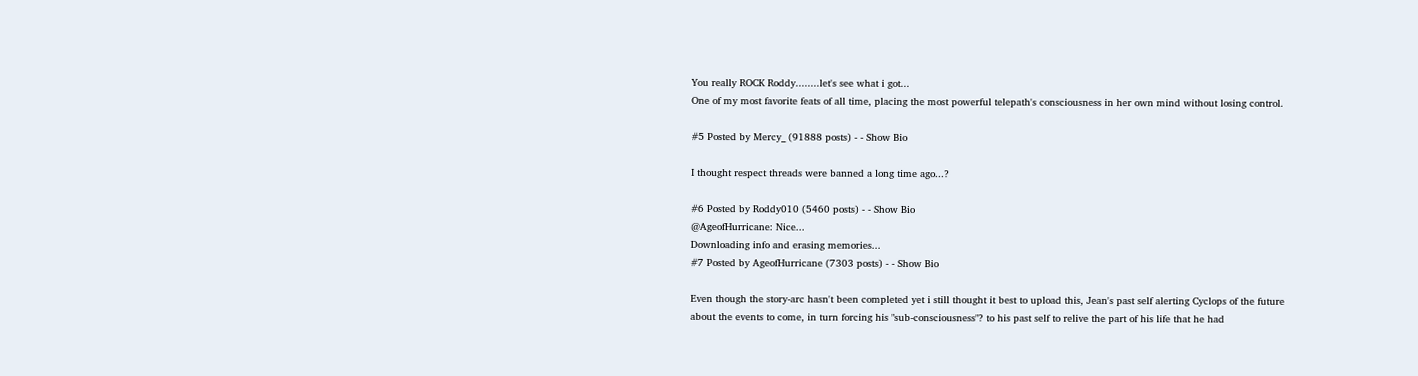You really ROCK Roddy........let's see what i got...
One of my most favorite feats of all time, placing the most powerful telepath's consciousness in her own mind without losing control.

#5 Posted by Mercy_ (91888 posts) - - Show Bio

I thought respect threads were banned a long time ago...?

#6 Posted by Roddy010 (5460 posts) - - Show Bio
@AgeofHurricane: Nice...
Downloading info and erasing memories...
#7 Posted by AgeofHurricane (7303 posts) - - Show Bio

Even though the story-arc hasn't been completed yet i still thought it best to upload this, Jean's past self alerting Cyclops of the future about the events to come, in turn forcing his "sub-consciousness"? to his past self to relive the part of his life that he had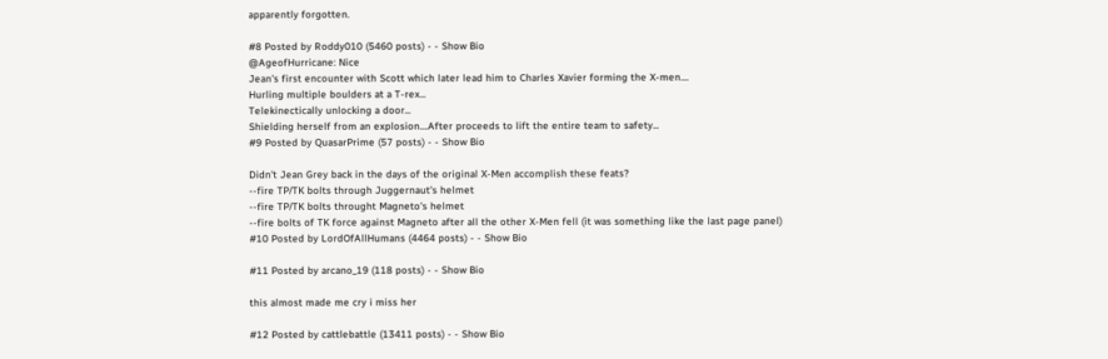apparently forgotten.

#8 Posted by Roddy010 (5460 posts) - - Show Bio
@AgeofHurricane: Nice
Jean's first encounter with Scott which later lead him to Charles Xavier forming the X-men....
Hurling multiple boulders at a T-rex...
Telekinectically unlocking a door...
Shielding herself from an explosion....After proceeds to lift the entire team to safety...
#9 Posted by QuasarPrime (57 posts) - - Show Bio

Didn't Jean Grey back in the days of the original X-Men accomplish these feats?
--fire TP/TK bolts through Juggernaut's helmet
--fire TP/TK bolts throught Magneto's helmet
--fire bolts of TK force against Magneto after all the other X-Men fell (it was something like the last page panel)
#10 Posted by LordOfAllHumans (4464 posts) - - Show Bio

#11 Posted by arcano_19 (118 posts) - - Show Bio

this almost made me cry i miss her

#12 Posted by cattlebattle (13411 posts) - - Show Bio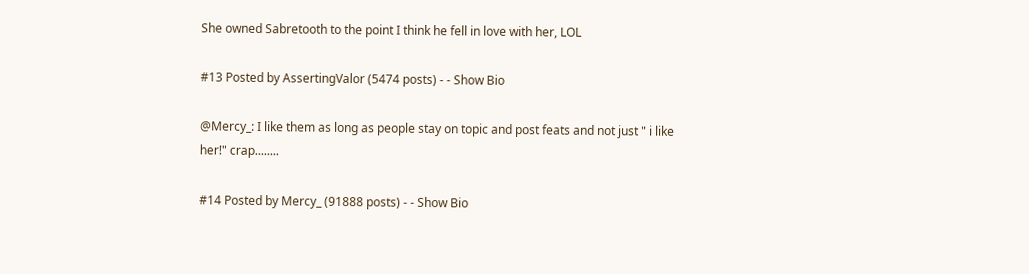She owned Sabretooth to the point I think he fell in love with her, LOL

#13 Posted by AssertingValor (5474 posts) - - Show Bio

@Mercy_: I like them as long as people stay on topic and post feats and not just " i like her!" crap........

#14 Posted by Mercy_ (91888 posts) - - Show Bio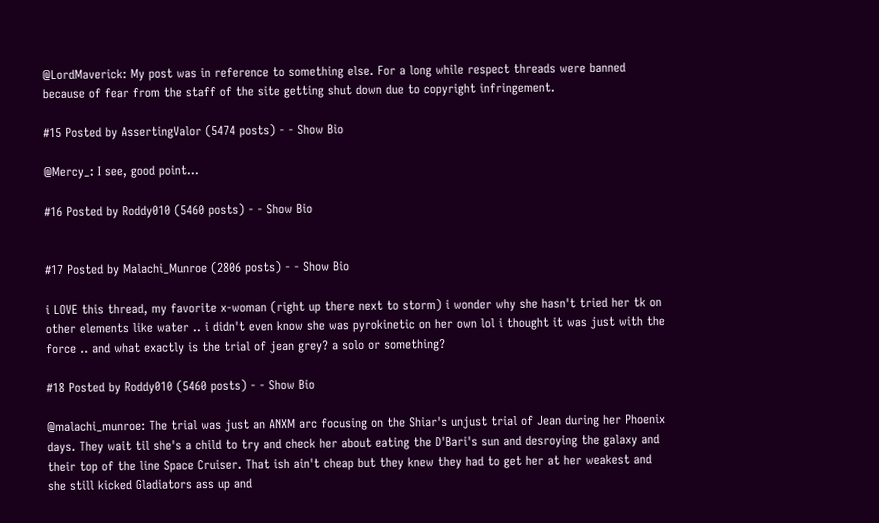@LordMaverick: My post was in reference to something else. For a long while respect threads were banned because of fear from the staff of the site getting shut down due to copyright infringement.

#15 Posted by AssertingValor (5474 posts) - - Show Bio

@Mercy_: I see, good point...

#16 Posted by Roddy010 (5460 posts) - - Show Bio


#17 Posted by Malachi_Munroe (2806 posts) - - Show Bio

i LOVE this thread, my favorite x-woman (right up there next to storm) i wonder why she hasn't tried her tk on other elements like water .. i didn't even know she was pyrokinetic on her own lol i thought it was just with the force .. and what exactly is the trial of jean grey? a solo or something?

#18 Posted by Roddy010 (5460 posts) - - Show Bio

@malachi_munroe: The trial was just an ANXM arc focusing on the Shiar's unjust trial of Jean during her Phoenix days. They wait til she's a child to try and check her about eating the D'Bari's sun and desroying the galaxy and their top of the line Space Cruiser. That ish ain't cheap but they knew they had to get her at her weakest and she still kicked Gladiators ass up and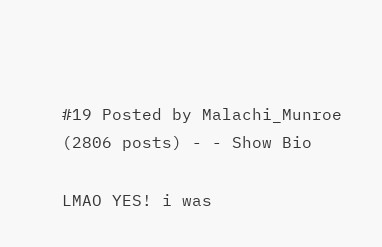#19 Posted by Malachi_Munroe (2806 posts) - - Show Bio

LMAO YES! i was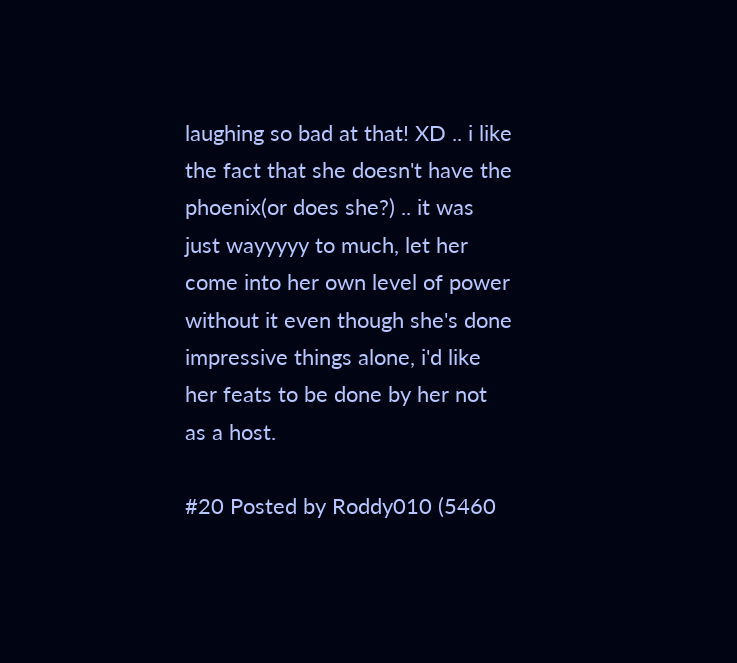laughing so bad at that! XD .. i like the fact that she doesn't have the phoenix(or does she?) .. it was just wayyyyy to much, let her come into her own level of power without it even though she's done impressive things alone, i'd like her feats to be done by her not as a host.

#20 Posted by Roddy010 (5460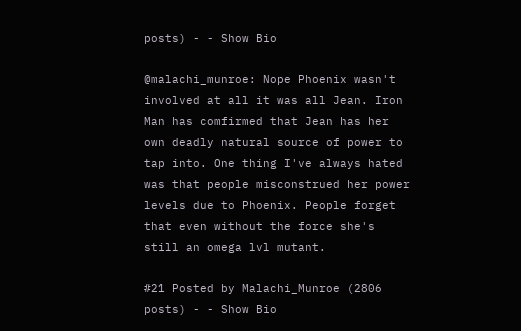posts) - - Show Bio

@malachi_munroe: Nope Phoenix wasn't involved at all it was all Jean. Iron Man has comfirmed that Jean has her own deadly natural source of power to tap into. One thing I've always hated was that people misconstrued her power levels due to Phoenix. People forget that even without the force she's still an omega lvl mutant.

#21 Posted by Malachi_Munroe (2806 posts) - - Show Bio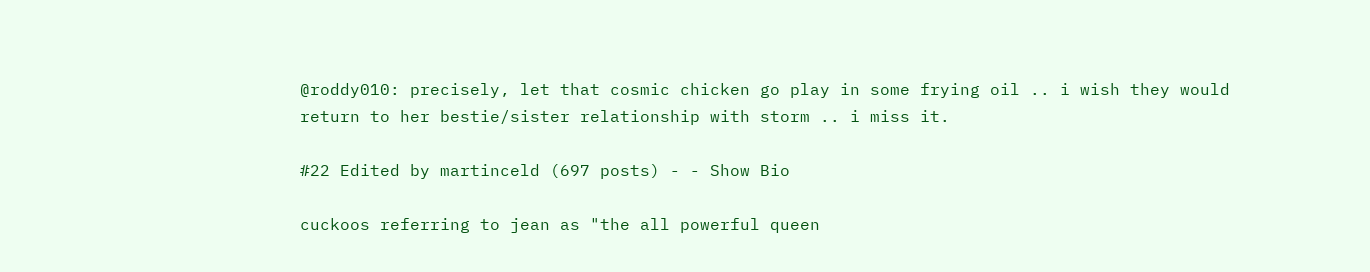@roddy010: precisely, let that cosmic chicken go play in some frying oil .. i wish they would return to her bestie/sister relationship with storm .. i miss it.

#22 Edited by martinceld (697 posts) - - Show Bio

cuckoos referring to jean as "the all powerful queen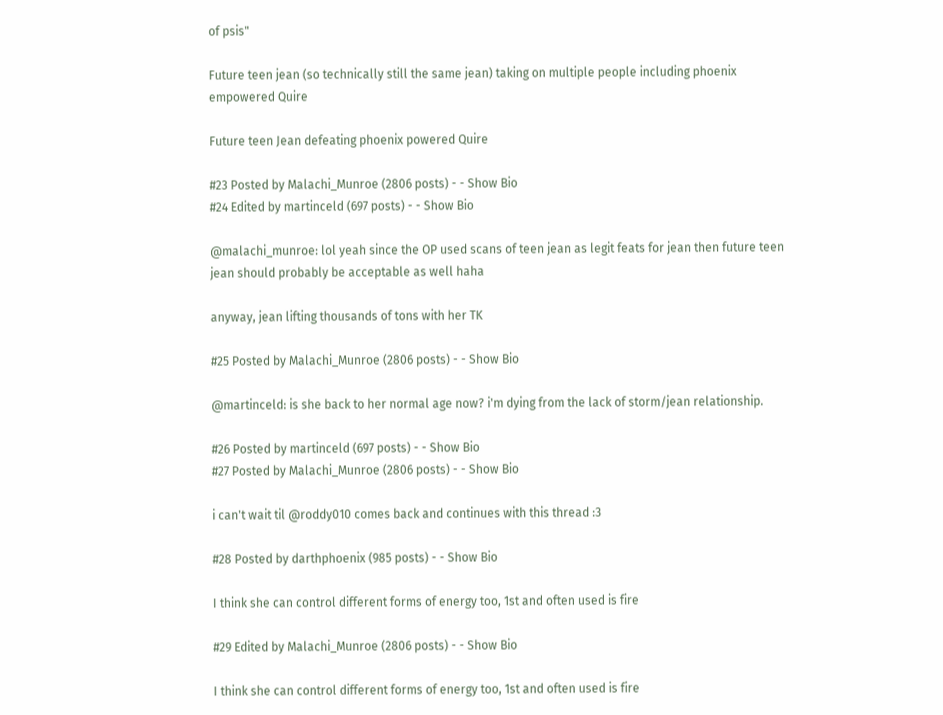of psis"

Future teen jean (so technically still the same jean) taking on multiple people including phoenix empowered Quire

Future teen Jean defeating phoenix powered Quire

#23 Posted by Malachi_Munroe (2806 posts) - - Show Bio
#24 Edited by martinceld (697 posts) - - Show Bio

@malachi_munroe: lol yeah since the OP used scans of teen jean as legit feats for jean then future teen jean should probably be acceptable as well haha

anyway, jean lifting thousands of tons with her TK

#25 Posted by Malachi_Munroe (2806 posts) - - Show Bio

@martinceld: is she back to her normal age now? i'm dying from the lack of storm/jean relationship.

#26 Posted by martinceld (697 posts) - - Show Bio
#27 Posted by Malachi_Munroe (2806 posts) - - Show Bio

i can't wait til @roddy010 comes back and continues with this thread :3

#28 Posted by darthphoenix (985 posts) - - Show Bio

I think she can control different forms of energy too, 1st and often used is fire

#29 Edited by Malachi_Munroe (2806 posts) - - Show Bio

I think she can control different forms of energy too, 1st and often used is fire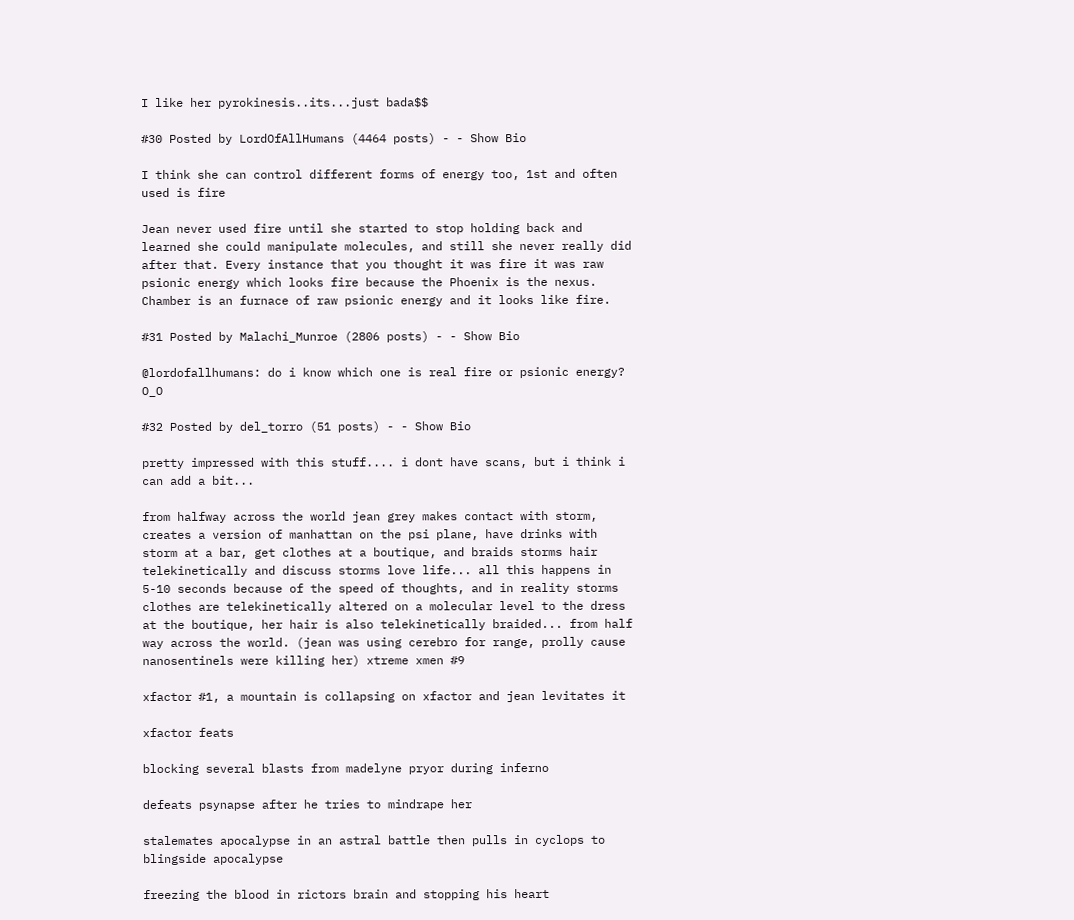I like her pyrokinesis..its...just bada$$

#30 Posted by LordOfAllHumans (4464 posts) - - Show Bio

I think she can control different forms of energy too, 1st and often used is fire

Jean never used fire until she started to stop holding back and learned she could manipulate molecules, and still she never really did after that. Every instance that you thought it was fire it was raw psionic energy which looks fire because the Phoenix is the nexus. Chamber is an furnace of raw psionic energy and it looks like fire.

#31 Posted by Malachi_Munroe (2806 posts) - - Show Bio

@lordofallhumans: do i know which one is real fire or psionic energy? O_O

#32 Posted by del_torro (51 posts) - - Show Bio

pretty impressed with this stuff.... i dont have scans, but i think i can add a bit...

from halfway across the world jean grey makes contact with storm, creates a version of manhattan on the psi plane, have drinks with storm at a bar, get clothes at a boutique, and braids storms hair telekinetically and discuss storms love life... all this happens in 5-10 seconds because of the speed of thoughts, and in reality storms clothes are telekinetically altered on a molecular level to the dress at the boutique, her hair is also telekinetically braided... from half way across the world. (jean was using cerebro for range, prolly cause nanosentinels were killing her) xtreme xmen #9

xfactor #1, a mountain is collapsing on xfactor and jean levitates it

xfactor feats

blocking several blasts from madelyne pryor during inferno

defeats psynapse after he tries to mindrape her

stalemates apocalypse in an astral battle then pulls in cyclops to blingside apocalypse

freezing the blood in rictors brain and stopping his heart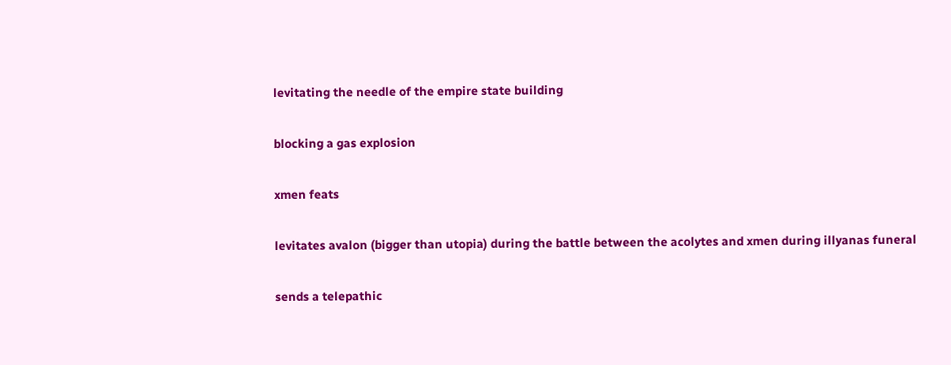levitating the needle of the empire state building

blocking a gas explosion

xmen feats

levitates avalon (bigger than utopia) during the battle between the acolytes and xmen during illyanas funeral

sends a telepathic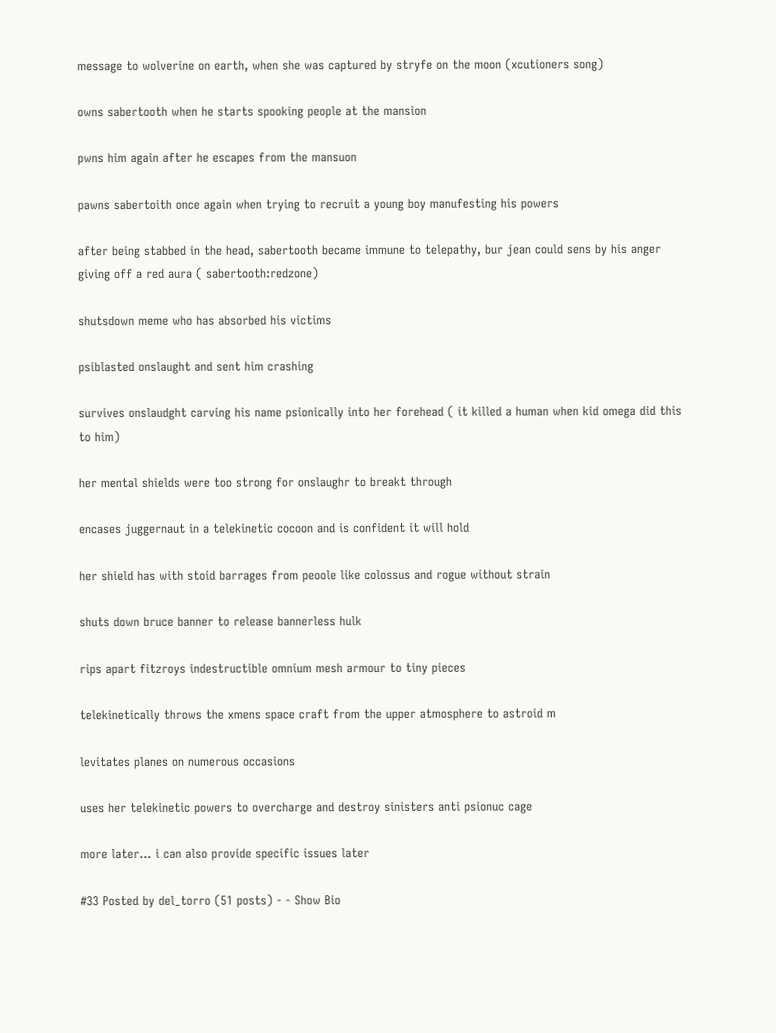message to wolverine on earth, when she was captured by stryfe on the moon (xcutioners song)

owns sabertooth when he starts spooking people at the mansion

pwns him again after he escapes from the mansuon

pawns sabertoith once again when trying to recruit a young boy manufesting his powers

after being stabbed in the head, sabertooth became immune to telepathy, bur jean could sens by his anger giving off a red aura ( sabertooth:redzone)

shutsdown meme who has absorbed his victims

psiblasted onslaught and sent him crashing

survives onslaudght carving his name psionically into her forehead ( it killed a human when kid omega did this to him)

her mental shields were too strong for onslaughr to breakt through

encases juggernaut in a telekinetic cocoon and is confident it will hold

her shield has with stoid barrages from peoole like colossus and rogue without strain

shuts down bruce banner to release bannerless hulk

rips apart fitzroys indestructible omnium mesh armour to tiny pieces

telekinetically throws the xmens space craft from the upper atmosphere to astroid m

levitates planes on numerous occasions

uses her telekinetic powers to overcharge and destroy sinisters anti psionuc cage

more later... i can also provide specific issues later

#33 Posted by del_torro (51 posts) - - Show Bio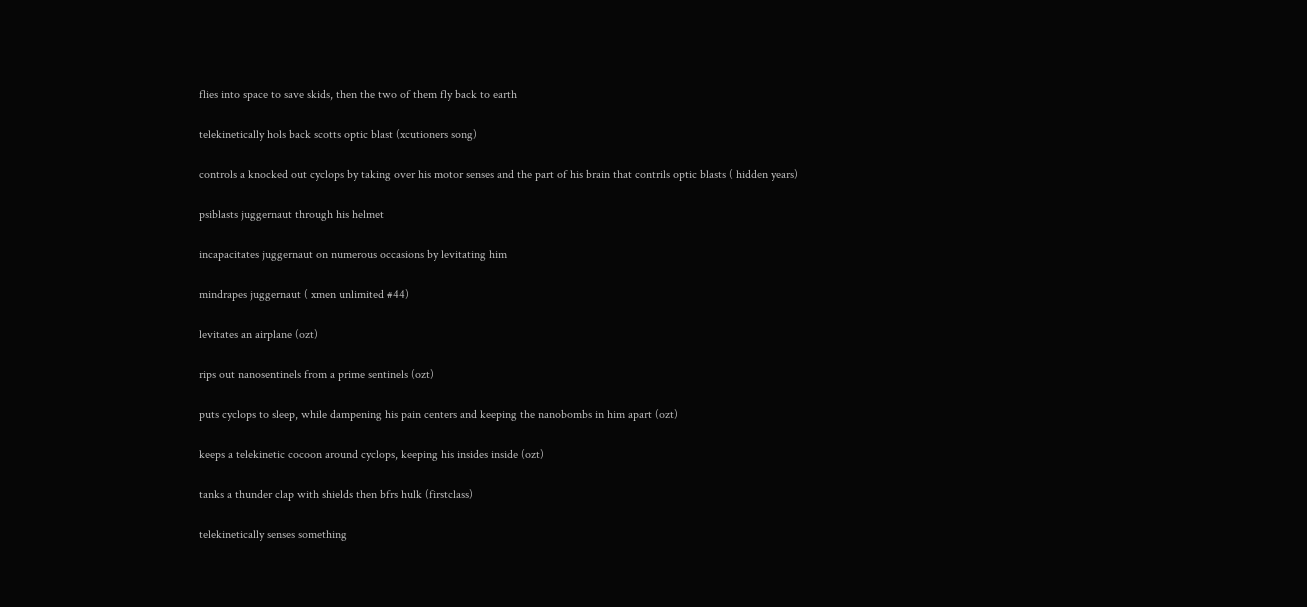flies into space to save skids, then the two of them fly back to earth

telekinetically hols back scotts optic blast (xcutioners song)

controls a knocked out cyclops by taking over his motor senses and the part of his brain that contrils optic blasts ( hidden years)

psiblasts juggernaut through his helmet

incapacitates juggernaut on numerous occasions by levitating him

mindrapes juggernaut ( xmen unlimited #44)

levitates an airplane (ozt)

rips out nanosentinels from a prime sentinels (ozt)

puts cyclops to sleep, while dampening his pain centers and keeping the nanobombs in him apart (ozt)

keeps a telekinetic cocoon around cyclops, keeping his insides inside (ozt)

tanks a thunder clap with shields then bfrs hulk (firstclass)

telekinetically senses something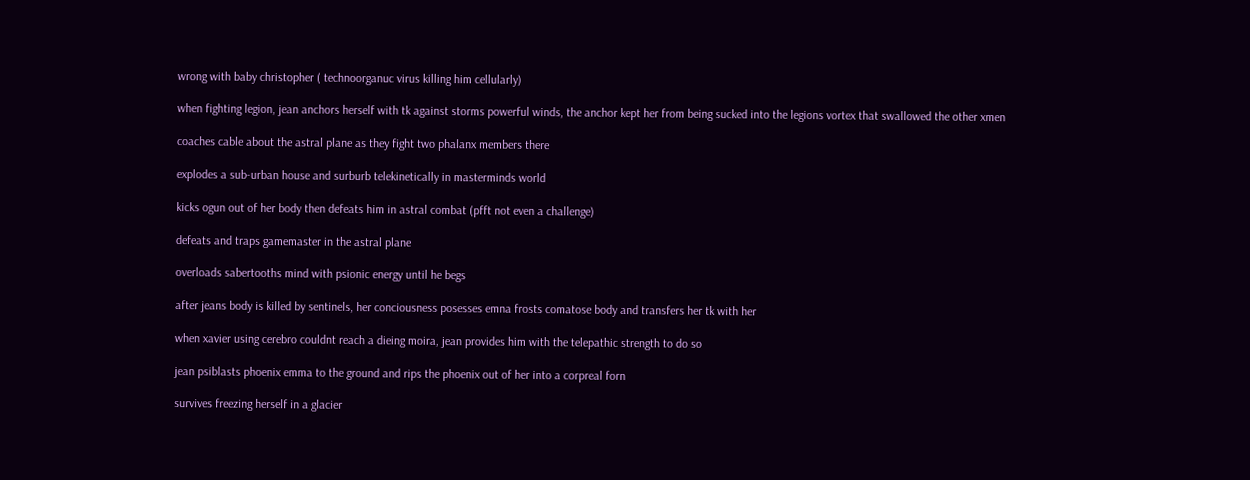wrong with baby christopher ( technoorganuc virus killing him cellularly)

when fighting legion, jean anchors herself with tk against storms powerful winds, the anchor kept her from being sucked into the legions vortex that swallowed the other xmen

coaches cable about the astral plane as they fight two phalanx members there

explodes a sub-urban house and surburb telekinetically in masterminds world

kicks ogun out of her body then defeats him in astral combat (pfft not even a challenge)

defeats and traps gamemaster in the astral plane

overloads sabertooths mind with psionic energy until he begs

after jeans body is killed by sentinels, her conciousness posesses emna frosts comatose body and transfers her tk with her

when xavier using cerebro couldnt reach a dieing moira, jean provides him with the telepathic strength to do so

jean psiblasts phoenix emma to the ground and rips the phoenix out of her into a corpreal forn

survives freezing herself in a glacier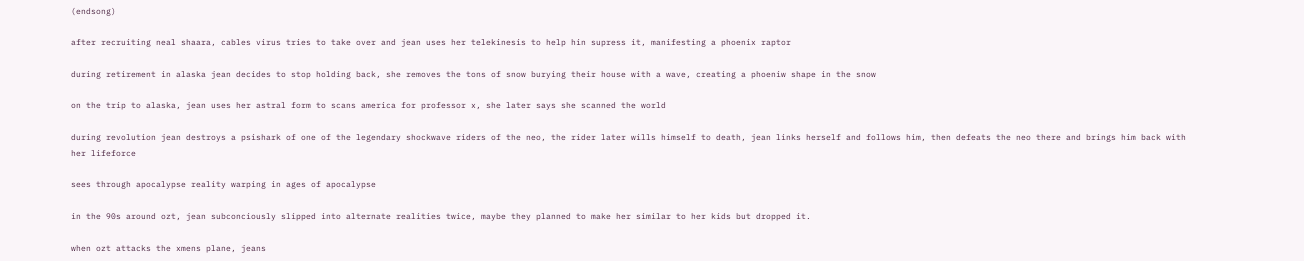(endsong)

after recruiting neal shaara, cables virus tries to take over and jean uses her telekinesis to help hin supress it, manifesting a phoenix raptor

during retirement in alaska jean decides to stop holding back, she removes the tons of snow burying their house with a wave, creating a phoeniw shape in the snow

on the trip to alaska, jean uses her astral form to scans america for professor x, she later says she scanned the world

during revolution jean destroys a psishark of one of the legendary shockwave riders of the neo, the rider later wills himself to death, jean links herself and follows him, then defeats the neo there and brings him back with her lifeforce

sees through apocalypse reality warping in ages of apocalypse

in the 90s around ozt, jean subconciously slipped into alternate realities twice, maybe they planned to make her similar to her kids but dropped it.

when ozt attacks the xmens plane, jeans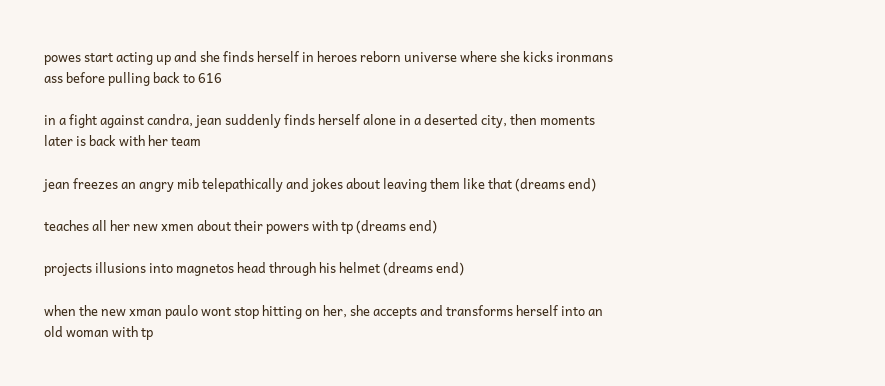powes start acting up and she finds herself in heroes reborn universe where she kicks ironmans ass before pulling back to 616

in a fight against candra, jean suddenly finds herself alone in a deserted city, then moments later is back with her team

jean freezes an angry mib telepathically and jokes about leaving them like that (dreams end)

teaches all her new xmen about their powers with tp (dreams end)

projects illusions into magnetos head through his helmet (dreams end)

when the new xman paulo wont stop hitting on her, she accepts and transforms herself into an old woman with tp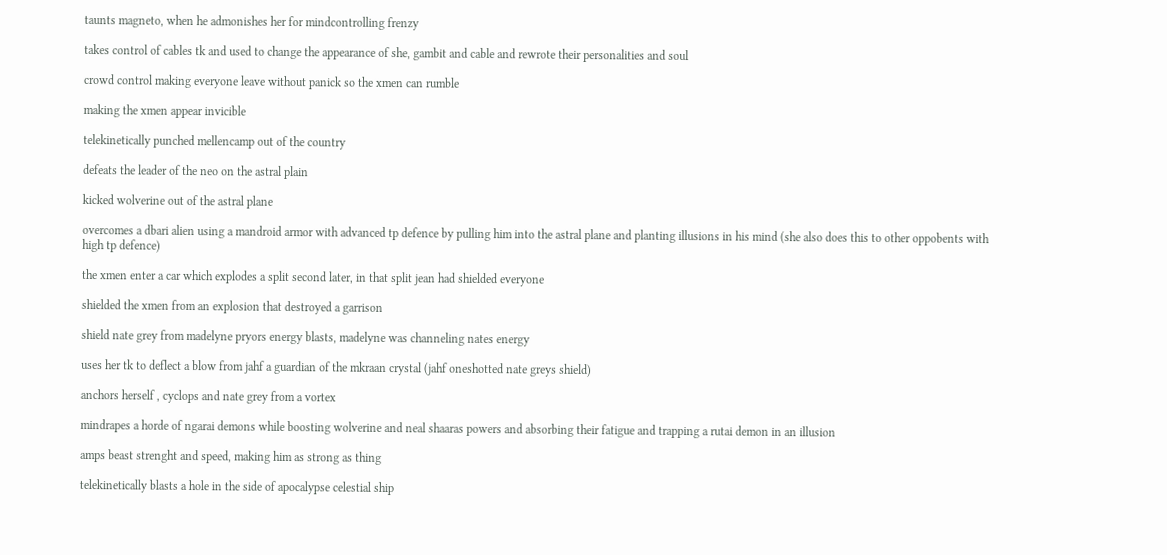taunts magneto, when he admonishes her for mindcontrolling frenzy

takes control of cables tk and used to change the appearance of she, gambit and cable and rewrote their personalities and soul

crowd control making everyone leave without panick so the xmen can rumble

making the xmen appear invicible

telekinetically punched mellencamp out of the country

defeats the leader of the neo on the astral plain

kicked wolverine out of the astral plane

overcomes a dbari alien using a mandroid armor with advanced tp defence by pulling him into the astral plane and planting illusions in his mind (she also does this to other oppobents with high tp defence)

the xmen enter a car which explodes a split second later, in that split jean had shielded everyone

shielded the xmen from an explosion that destroyed a garrison

shield nate grey from madelyne pryors energy blasts, madelyne was channeling nates energy

uses her tk to deflect a blow from jahf a guardian of the mkraan crystal (jahf oneshotted nate greys shield)

anchors herself , cyclops and nate grey from a vortex

mindrapes a horde of ngarai demons while boosting wolverine and neal shaaras powers and absorbing their fatigue and trapping a rutai demon in an illusion

amps beast strenght and speed, making him as strong as thing

telekinetically blasts a hole in the side of apocalypse celestial ship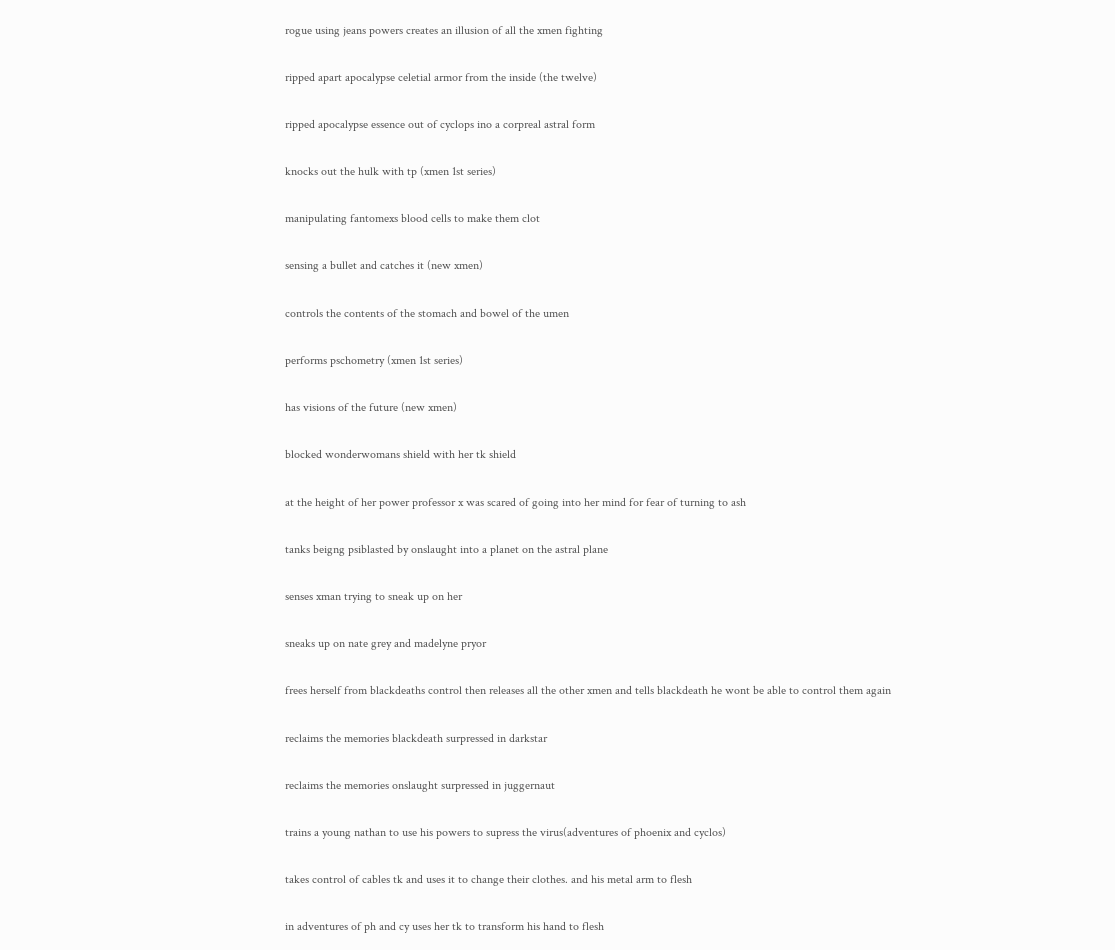rogue using jeans powers creates an illusion of all the xmen fighting

ripped apart apocalypse celetial armor from the inside (the twelve)

ripped apocalypse essence out of cyclops ino a corpreal astral form

knocks out the hulk with tp (xmen 1st series)

manipulating fantomexs blood cells to make them clot

sensing a bullet and catches it (new xmen)

controls the contents of the stomach and bowel of the umen

performs pschometry (xmen 1st series)

has visions of the future (new xmen)

blocked wonderwomans shield with her tk shield

at the height of her power professor x was scared of going into her mind for fear of turning to ash

tanks beigng psiblasted by onslaught into a planet on the astral plane

senses xman trying to sneak up on her

sneaks up on nate grey and madelyne pryor

frees herself from blackdeaths control then releases all the other xmen and tells blackdeath he wont be able to control them again

reclaims the memories blackdeath surpressed in darkstar

reclaims the memories onslaught surpressed in juggernaut

trains a young nathan to use his powers to supress the virus(adventures of phoenix and cyclos)

takes control of cables tk and uses it to change their clothes. and his metal arm to flesh

in adventures of ph and cy uses her tk to transform his hand to flesh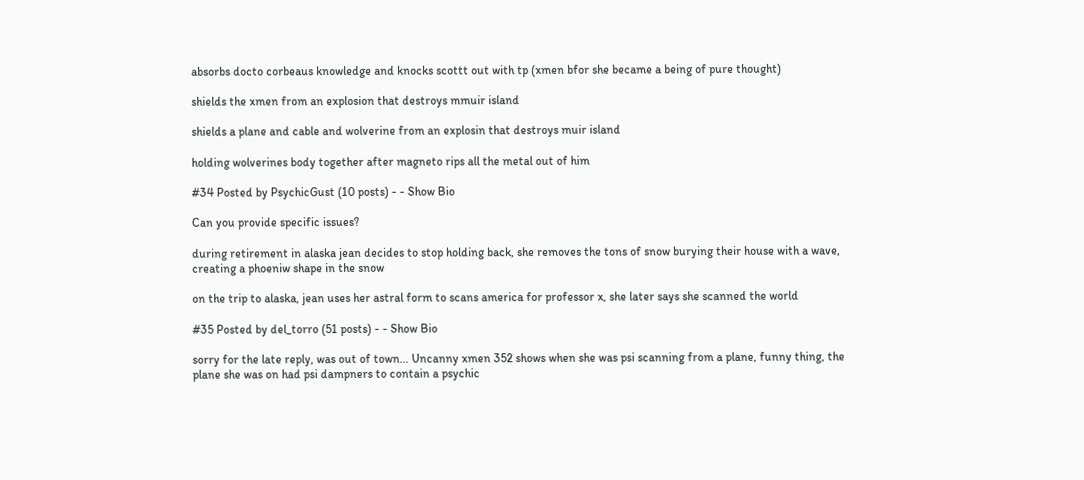absorbs docto corbeaus knowledge and knocks scottt out with tp (xmen bfor she became a being of pure thought)

shields the xmen from an explosion that destroys mmuir island

shields a plane and cable and wolverine from an explosin that destroys muir island

holding wolverines body together after magneto rips all the metal out of him

#34 Posted by PsychicGust (10 posts) - - Show Bio

Can you provide specific issues?

during retirement in alaska jean decides to stop holding back, she removes the tons of snow burying their house with a wave, creating a phoeniw shape in the snow

on the trip to alaska, jean uses her astral form to scans america for professor x, she later says she scanned the world

#35 Posted by del_torro (51 posts) - - Show Bio

sorry for the late reply, was out of town... Uncanny xmen 352 shows when she was psi scanning from a plane, funny thing, the plane she was on had psi dampners to contain a psychic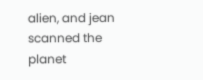alien, and jean scanned the planet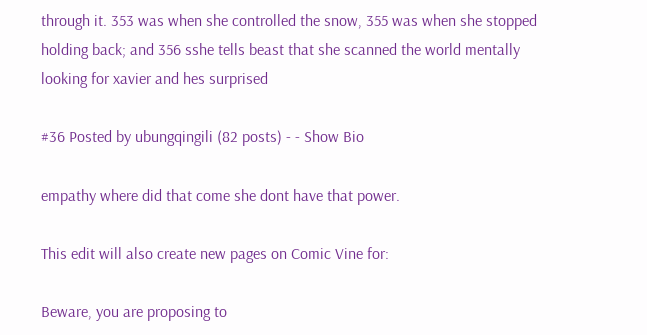through it. 353 was when she controlled the snow, 355 was when she stopped holding back; and 356 sshe tells beast that she scanned the world mentally looking for xavier and hes surprised

#36 Posted by ubungqingili (82 posts) - - Show Bio

empathy where did that come she dont have that power.

This edit will also create new pages on Comic Vine for:

Beware, you are proposing to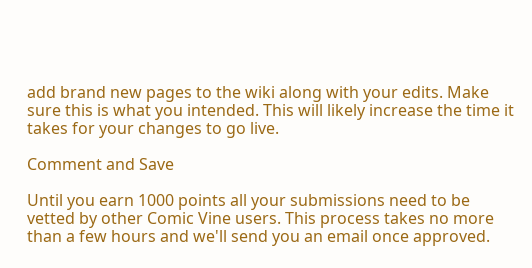add brand new pages to the wiki along with your edits. Make sure this is what you intended. This will likely increase the time it takes for your changes to go live.

Comment and Save

Until you earn 1000 points all your submissions need to be vetted by other Comic Vine users. This process takes no more than a few hours and we'll send you an email once approved.